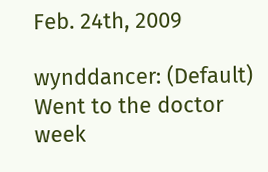Feb. 24th, 2009

wynddancer: (Default)
Went to the doctor week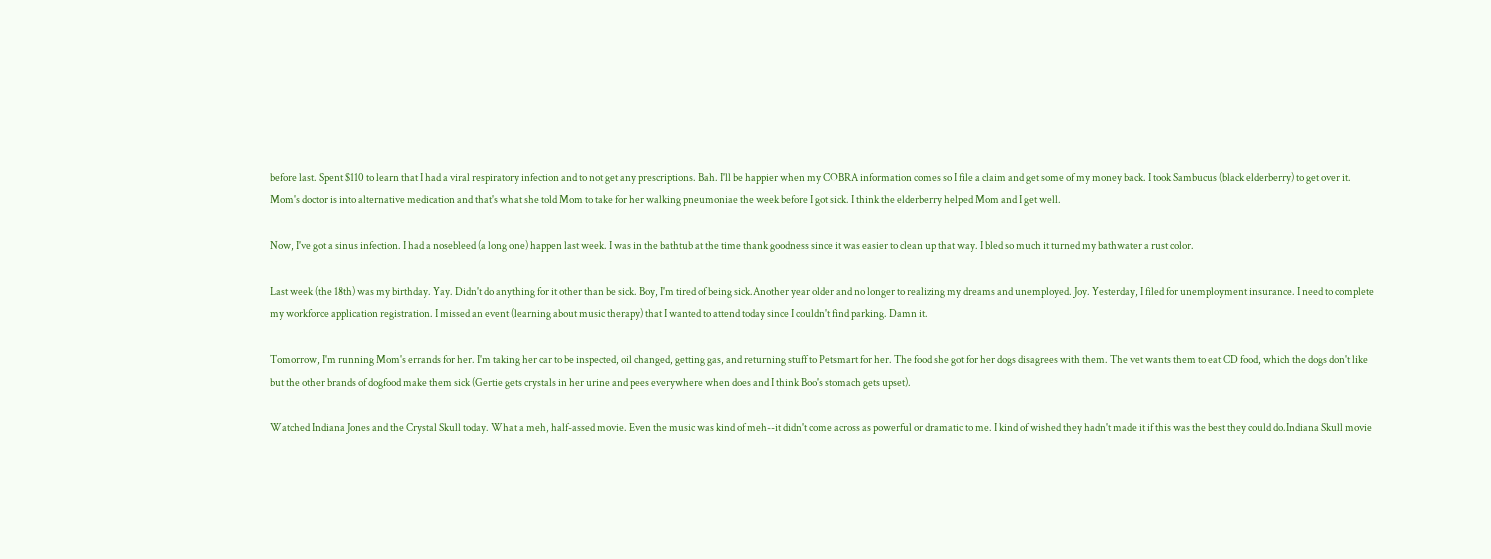before last. Spent $110 to learn that I had a viral respiratory infection and to not get any prescriptions. Bah. I'll be happier when my COBRA information comes so I file a claim and get some of my money back. I took Sambucus (black elderberry) to get over it. Mom's doctor is into alternative medication and that's what she told Mom to take for her walking pneumoniae the week before I got sick. I think the elderberry helped Mom and I get well.

Now, I've got a sinus infection. I had a nosebleed (a long one) happen last week. I was in the bathtub at the time thank goodness since it was easier to clean up that way. I bled so much it turned my bathwater a rust color.

Last week (the 18th) was my birthday. Yay. Didn't do anything for it other than be sick. Boy, I'm tired of being sick.Another year older and no longer to realizing my dreams and unemployed. Joy. Yesterday, I filed for unemployment insurance. I need to complete my workforce application registration. I missed an event (learning about music therapy) that I wanted to attend today since I couldn't find parking. Damn it.

Tomorrow, I'm running Mom's errands for her. I'm taking her car to be inspected, oil changed, getting gas, and returning stuff to Petsmart for her. The food she got for her dogs disagrees with them. The vet wants them to eat CD food, which the dogs don't like but the other brands of dogfood make them sick (Gertie gets crystals in her urine and pees everywhere when does and I think Boo's stomach gets upset).

Watched Indiana Jones and the Crystal Skull today. What a meh, half-assed movie. Even the music was kind of meh--it didn't come across as powerful or dramatic to me. I kind of wished they hadn't made it if this was the best they could do.Indiana Skull movie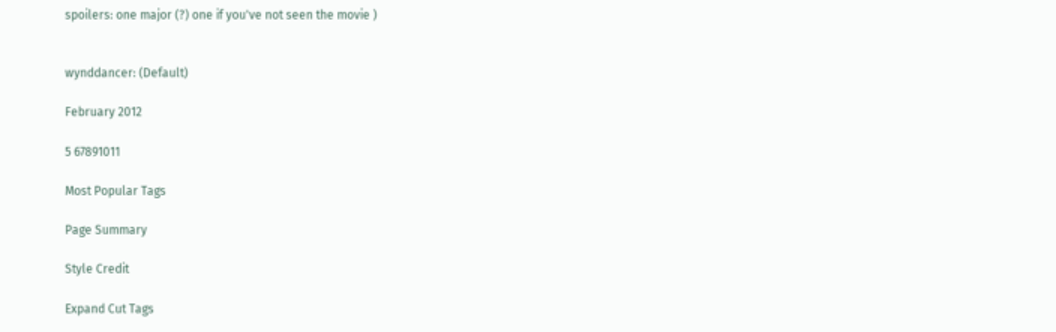spoilers: one major (?) one if you've not seen the movie )


wynddancer: (Default)

February 2012

5 67891011

Most Popular Tags

Page Summary

Style Credit

Expand Cut Tags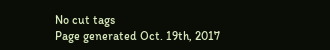No cut tags
Page generated Oct. 19th, 2017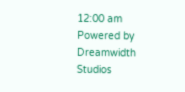12:00 am
Powered by Dreamwidth Studios